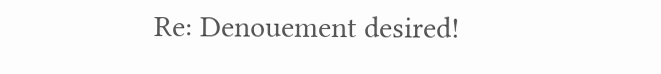Re: Denouement desired!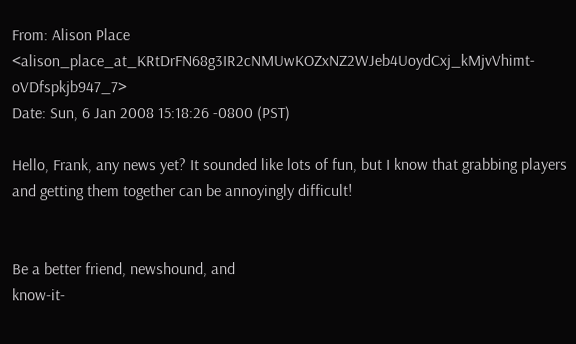From: Alison Place <alison_place_at_KRtDrFN68g3IR2cNMUwKOZxNZ2WJeb4UoydCxj_kMjvVhimt-oVDfspkjb947_7>
Date: Sun, 6 Jan 2008 15:18:26 -0800 (PST)

Hello, Frank, any news yet? It sounded like lots of fun, but I know that grabbing players and getting them together can be annoyingly difficult!


Be a better friend, newshound, and
know-it-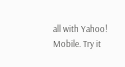all with Yahoo! Mobile. Try it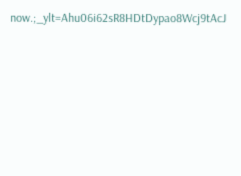now.;_ylt=Ahu06i62sR8HDtDypao8Wcj9tAcJ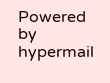Powered by hypermail